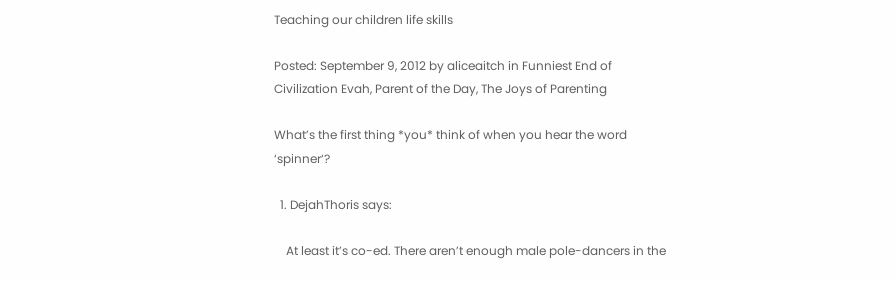Teaching our children life skills

Posted: September 9, 2012 by aliceaitch in Funniest End of Civilization Evah, Parent of the Day, The Joys of Parenting

What’s the first thing *you* think of when you hear the word ‘spinner‘?

  1. DejahThoris says:

    At least it’s co-ed. There aren’t enough male pole-dancers in the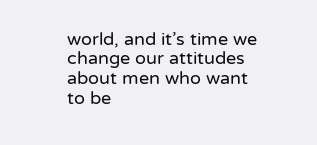world, and it’s time we change our attitudes about men who want to be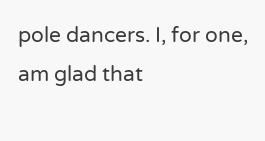pole dancers. I, for one, am glad that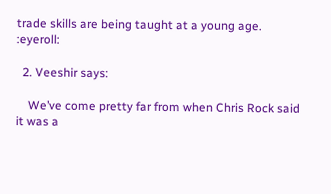trade skills are being taught at a young age. :eyeroll:

  2. Veeshir says:

    We’ve come pretty far from when Chris Rock said it was a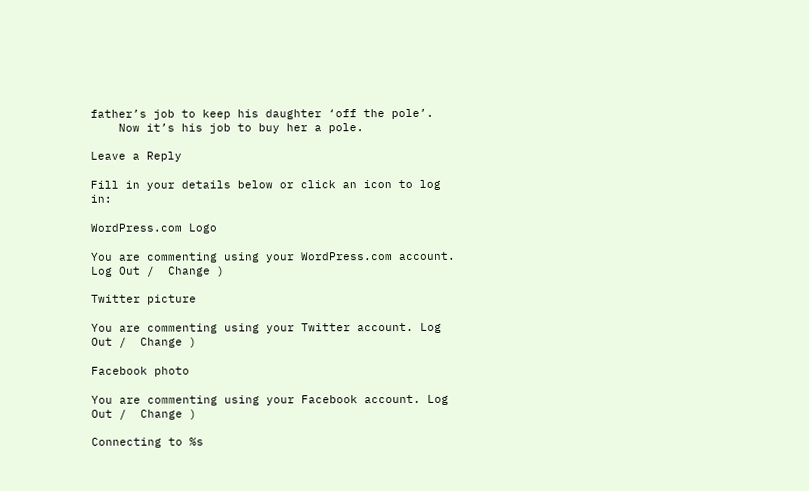father’s job to keep his daughter ‘off the pole’.
    Now it’s his job to buy her a pole.

Leave a Reply

Fill in your details below or click an icon to log in:

WordPress.com Logo

You are commenting using your WordPress.com account. Log Out /  Change )

Twitter picture

You are commenting using your Twitter account. Log Out /  Change )

Facebook photo

You are commenting using your Facebook account. Log Out /  Change )

Connecting to %s